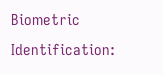Biometric Identification: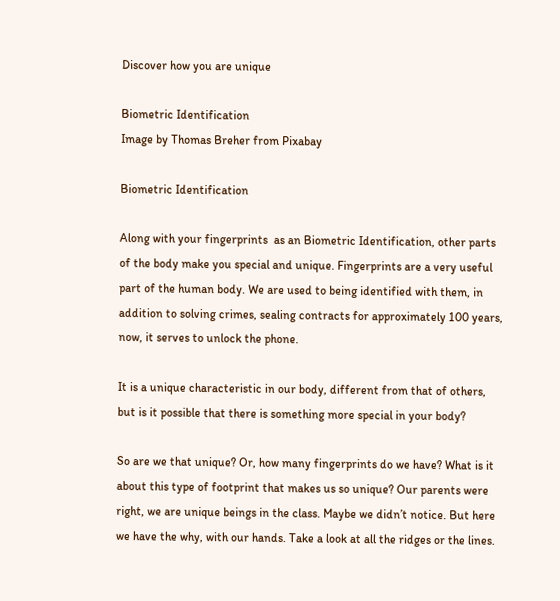Discover how you are unique

Biometric Identification
Image by Thomas Breher from Pixabay

Biometric Identification

Along with your fingerprints  as an Biometric Identification, other parts of the body make you special and unique. Fingerprints are a very useful part of the human body. We are used to being identified with them, in addition to solving crimes, sealing contracts for approximately 100 years, now, it serves to unlock the phone.

It is a unique characteristic in our body, different from that of others, but is it possible that there is something more special in your body?

So are we that unique? Or, how many fingerprints do we have? What is it about this type of footprint that makes us so unique? Our parents were right, we are unique beings in the class. Maybe we didn’t notice. But here we have the why, with our hands. Take a look at all the ridges or the lines.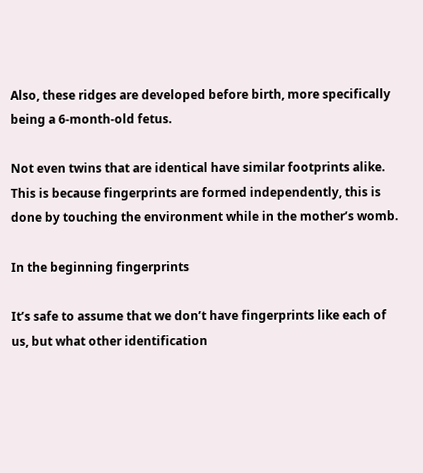Also, these ridges are developed before birth, more specifically being a 6-month-old fetus.

Not even twins that are identical have similar footprints alike. This is because fingerprints are formed independently, this is done by touching the environment while in the mother’s womb.

In the beginning fingerprints

It’s safe to assume that we don’t have fingerprints like each of us, but what other identification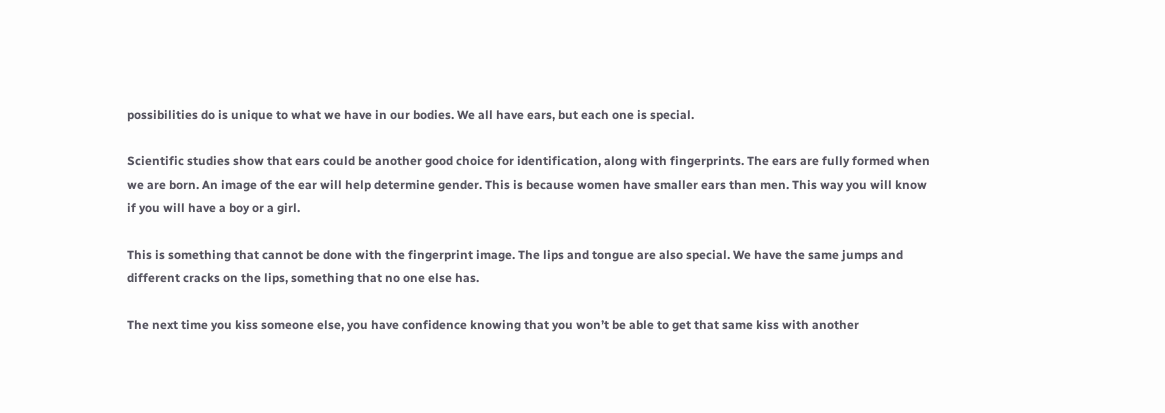possibilities do is unique to what we have in our bodies. We all have ears, but each one is special.

Scientific studies show that ears could be another good choice for identification, along with fingerprints. The ears are fully formed when we are born. An image of the ear will help determine gender. This is because women have smaller ears than men. This way you will know if you will have a boy or a girl.

This is something that cannot be done with the fingerprint image. The lips and tongue are also special. We have the same jumps and different cracks on the lips, something that no one else has.

The next time you kiss someone else, you have confidence knowing that you won’t be able to get that same kiss with another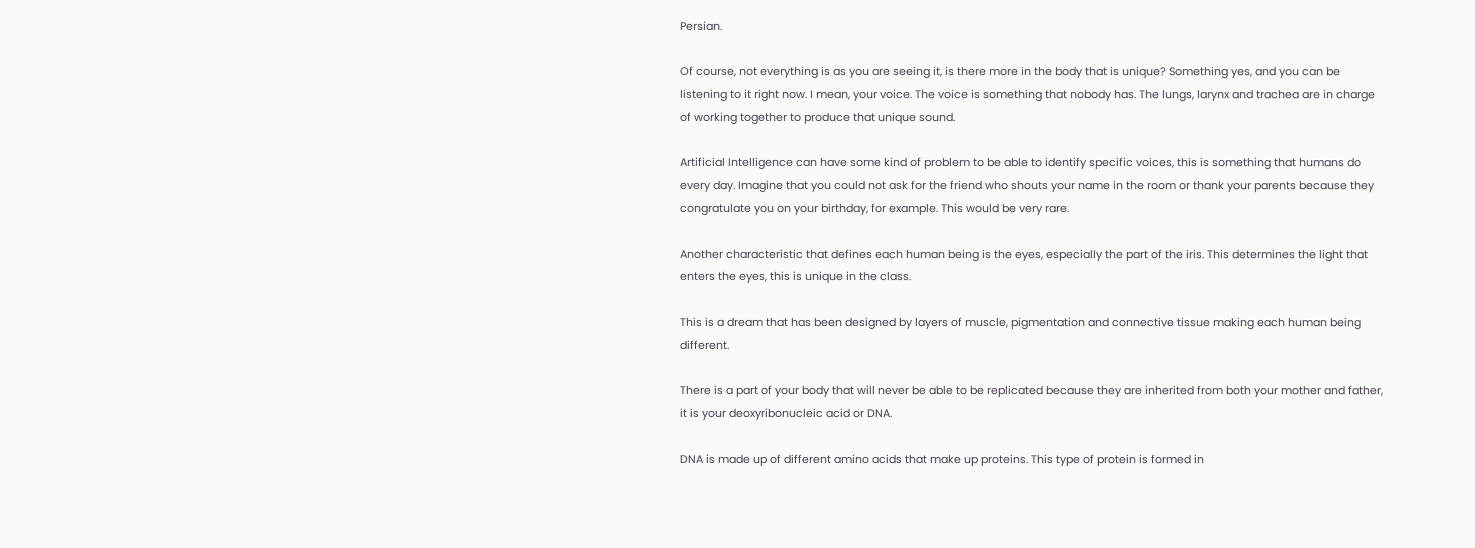Persian.

Of course, not everything is as you are seeing it, is there more in the body that is unique? Something yes, and you can be listening to it right now. I mean, your voice. The voice is something that nobody has. The lungs, larynx and trachea are in charge of working together to produce that unique sound.

Artificial Intelligence can have some kind of problem to be able to identify specific voices, this is something that humans do every day. Imagine that you could not ask for the friend who shouts your name in the room or thank your parents because they congratulate you on your birthday, for example. This would be very rare.

Another characteristic that defines each human being is the eyes, especially the part of the iris. This determines the light that enters the eyes, this is unique in the class.

This is a dream that has been designed by layers of muscle, pigmentation and connective tissue making each human being different.

There is a part of your body that will never be able to be replicated because they are inherited from both your mother and father, it is your deoxyribonucleic acid or DNA.

DNA is made up of different amino acids that make up proteins. This type of protein is formed in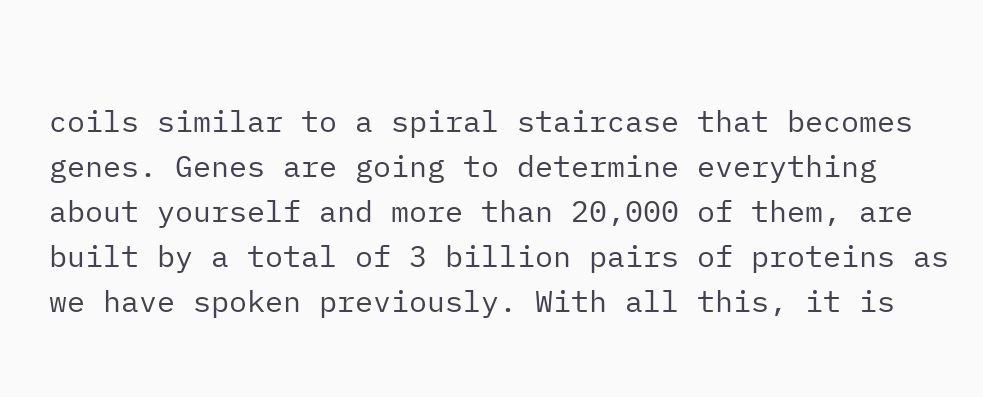coils similar to a spiral staircase that becomes genes. Genes are going to determine everything about yourself and more than 20,000 of them, are built by a total of 3 billion pairs of proteins as we have spoken previously. With all this, it is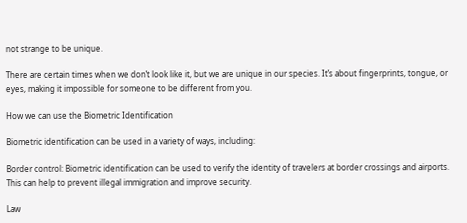not strange to be unique.

There are certain times when we don’t look like it, but we are unique in our species. It’s about fingerprints, tongue, or eyes, making it impossible for someone to be different from you.

How we can use the Biometric Identification

Biometric identification can be used in a variety of ways, including:

Border control: Biometric identification can be used to verify the identity of travelers at border crossings and airports. This can help to prevent illegal immigration and improve security.

Law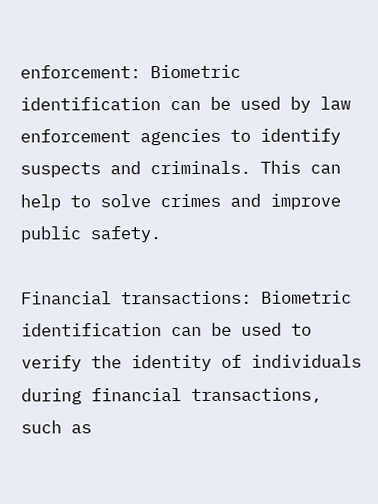enforcement: Biometric identification can be used by law enforcement agencies to identify suspects and criminals. This can help to solve crimes and improve public safety.

Financial transactions: Biometric identification can be used to verify the identity of individuals during financial transactions, such as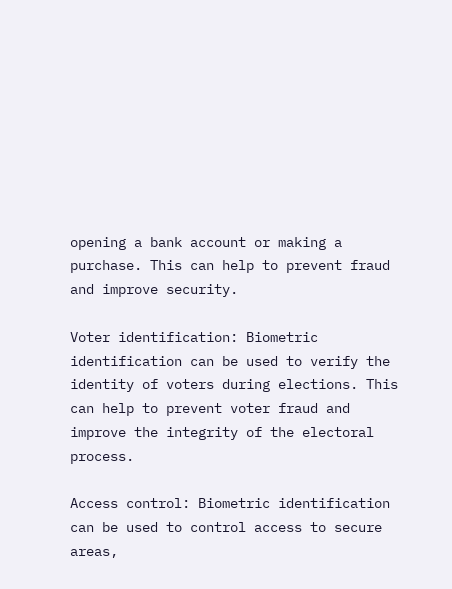opening a bank account or making a purchase. This can help to prevent fraud and improve security.

Voter identification: Biometric identification can be used to verify the identity of voters during elections. This can help to prevent voter fraud and improve the integrity of the electoral process.

Access control: Biometric identification can be used to control access to secure areas,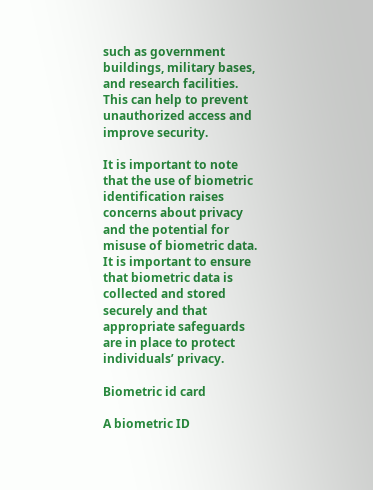such as government buildings, military bases, and research facilities. This can help to prevent unauthorized access and improve security.

It is important to note that the use of biometric identification raises concerns about privacy and the potential for misuse of biometric data. It is important to ensure that biometric data is collected and stored securely and that appropriate safeguards are in place to protect individuals’ privacy.

Biometric id card

A biometric ID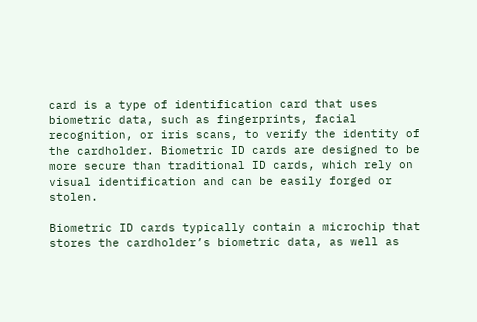card is a type of identification card that uses biometric data, such as fingerprints, facial recognition, or iris scans, to verify the identity of the cardholder. Biometric ID cards are designed to be more secure than traditional ID cards, which rely on visual identification and can be easily forged or stolen.

Biometric ID cards typically contain a microchip that stores the cardholder’s biometric data, as well as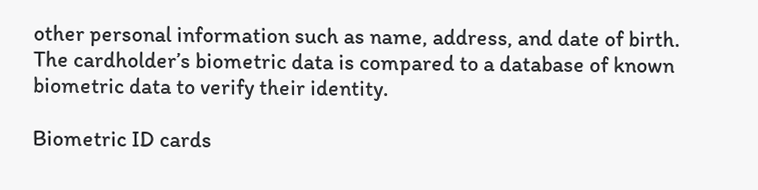other personal information such as name, address, and date of birth. The cardholder’s biometric data is compared to a database of known biometric data to verify their identity.

Biometric ID cards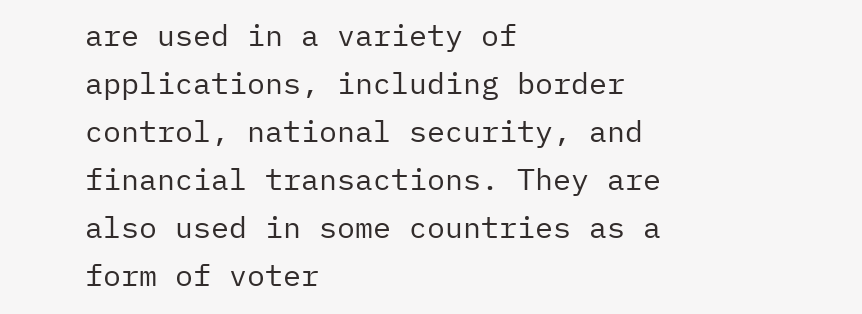are used in a variety of applications, including border control, national security, and financial transactions. They are also used in some countries as a form of voter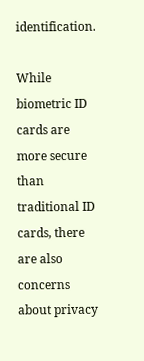identification.

While biometric ID cards are more secure than traditional ID cards, there are also concerns about privacy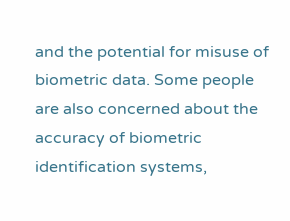and the potential for misuse of biometric data. Some people are also concerned about the accuracy of biometric identification systems,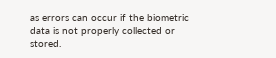as errors can occur if the biometric data is not properly collected or stored.